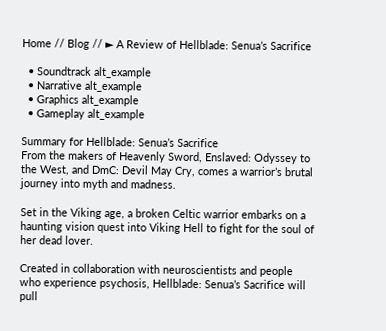Home // Blog // ► A Review of Hellblade: Senua’s Sacrifice

  • Soundtrack alt_example
  • Narrative alt_example
  • Graphics alt_example
  • Gameplay alt_example

Summary for Hellblade: Senua’s Sacrifice
From the makers of Heavenly Sword, Enslaved: Odyssey to the West, and DmC: Devil May Cry, comes a warrior’s brutal journey into myth and madness.

Set in the Viking age, a broken Celtic warrior embarks on a haunting vision quest into Viking Hell to fight for the soul of her dead lover.

Created in collaboration with neuroscientists and people who experience psychosis, Hellblade: Senua’s Sacrifice will pull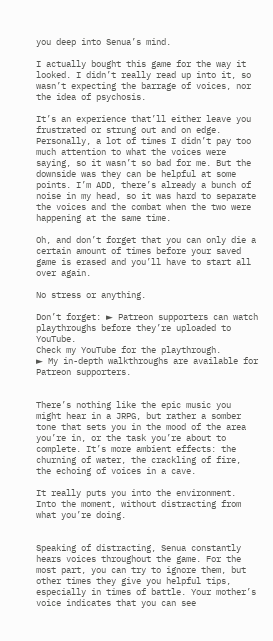you deep into Senua’s mind.

I actually bought this game for the way it looked. I didn’t really read up into it, so wasn’t expecting the barrage of voices, nor the idea of psychosis.

It’s an experience that’ll either leave you frustrated or strung out and on edge. Personally, a lot of times I didn’t pay too much attention to what the voices were saying, so it wasn’t so bad for me. But the downside was they can be helpful at some points. I’m ADD, there’s already a bunch of noise in my head, so it was hard to separate the voices and the combat when the two were happening at the same time.

Oh, and don’t forget that you can only die a certain amount of times before your saved game is erased and you’ll have to start all over again.

No stress or anything.

Don’t forget: ► Patreon supporters can watch playthroughs before they’re uploaded to YouTube.
Check my YouTube for the playthrough.
► My in-depth walkthroughs are available for Patreon supporters.


There’s nothing like the epic music you might hear in a JRPG, but rather a somber tone that sets you in the mood of the area you’re in, or the task you’re about to complete. It’s more ambient effects: the churning of water, the crackling of fire, the echoing of voices in a cave.

It really puts you into the environment. Into the moment, without distracting from what you’re doing.


Speaking of distracting, Senua constantly hears voices throughout the game. For the most part, you can try to ignore them, but other times they give you helpful tips, especially in times of battle. Your mother’s voice indicates that you can see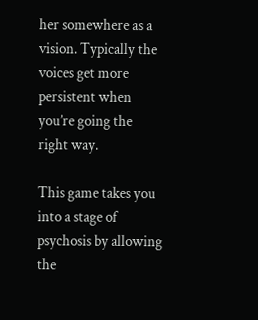her somewhere as a vision. Typically the voices get more persistent when you’re going the right way.

This game takes you into a stage of psychosis by allowing the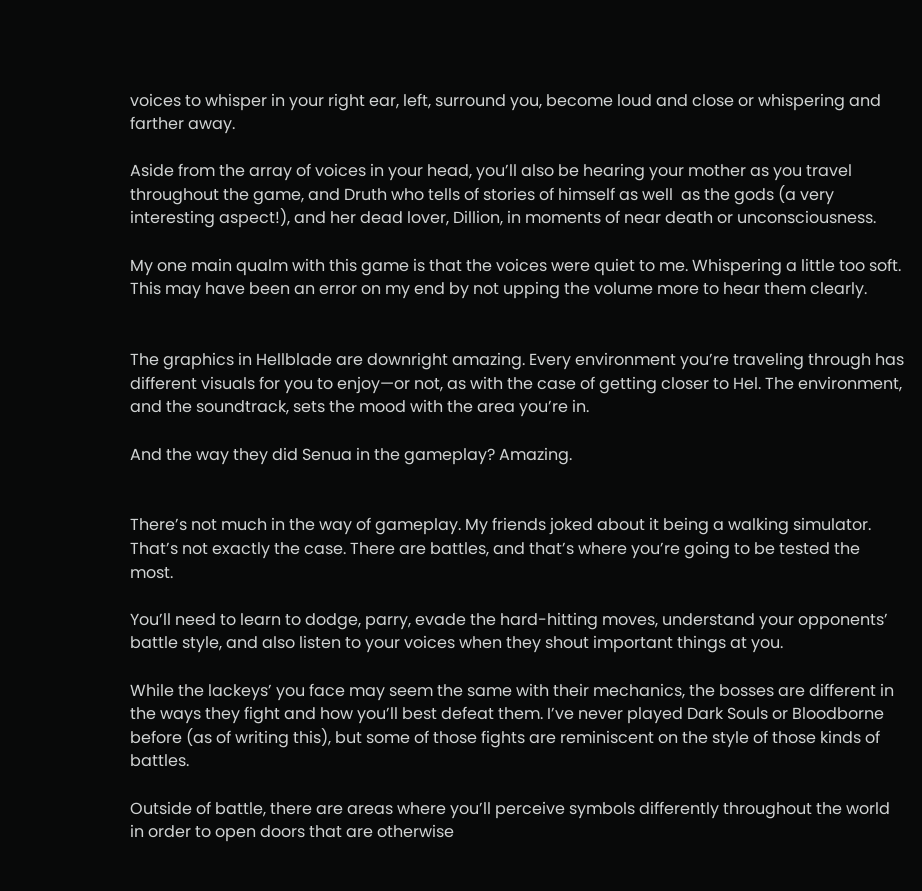voices to whisper in your right ear, left, surround you, become loud and close or whispering and farther away.

Aside from the array of voices in your head, you’ll also be hearing your mother as you travel throughout the game, and Druth who tells of stories of himself as well  as the gods (a very interesting aspect!), and her dead lover, Dillion, in moments of near death or unconsciousness.

My one main qualm with this game is that the voices were quiet to me. Whispering a little too soft. This may have been an error on my end by not upping the volume more to hear them clearly.


The graphics in Hellblade are downright amazing. Every environment you’re traveling through has different visuals for you to enjoy—or not, as with the case of getting closer to Hel. The environment, and the soundtrack, sets the mood with the area you’re in.

And the way they did Senua in the gameplay? Amazing.


There’s not much in the way of gameplay. My friends joked about it being a walking simulator. That’s not exactly the case. There are battles, and that’s where you’re going to be tested the most.

You’ll need to learn to dodge, parry, evade the hard-hitting moves, understand your opponents’ battle style, and also listen to your voices when they shout important things at you.

While the lackeys’ you face may seem the same with their mechanics, the bosses are different in the ways they fight and how you’ll best defeat them. I’ve never played Dark Souls or Bloodborne before (as of writing this), but some of those fights are reminiscent on the style of those kinds of battles.

Outside of battle, there are areas where you’ll perceive symbols differently throughout the world in order to open doors that are otherwise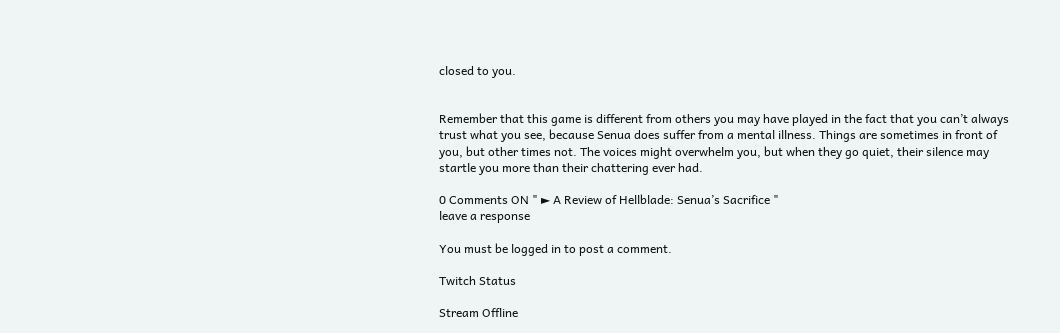closed to you.


Remember that this game is different from others you may have played in the fact that you can’t always trust what you see, because Senua does suffer from a mental illness. Things are sometimes in front of you, but other times not. The voices might overwhelm you, but when they go quiet, their silence may startle you more than their chattering ever had.

0 Comments ON " ► A Review of Hellblade: Senua’s Sacrifice "
leave a response

You must be logged in to post a comment.

Twitch Status

Stream Offline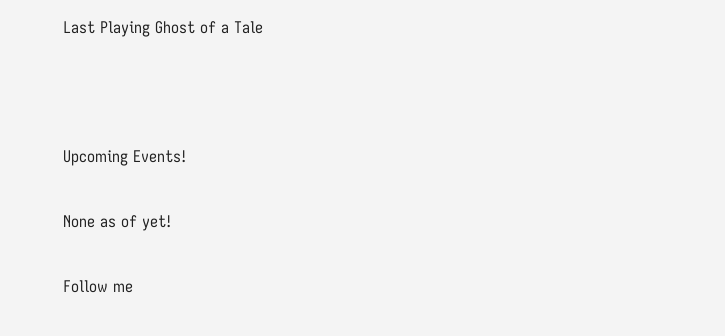Last Playing Ghost of a Tale



Upcoming Events!

None as of yet!

Follow me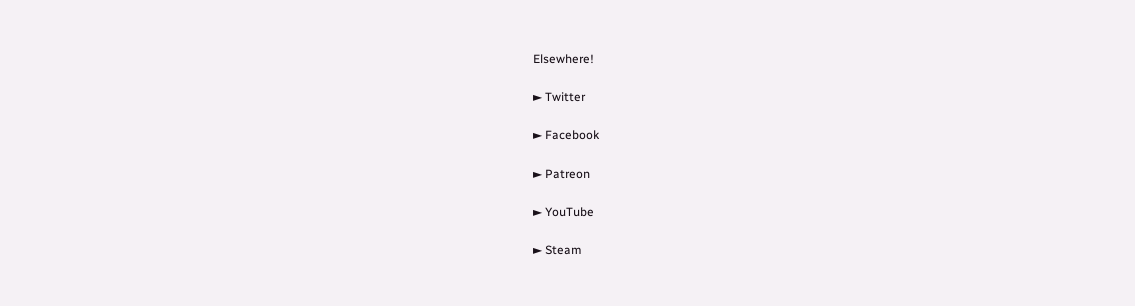Elsewhere!

► Twitter

► Facebook

► Patreon

► YouTube

► Steam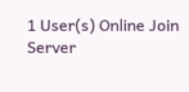1 User(s) Online Join Server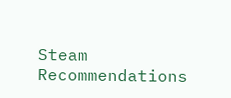Steam Recommendations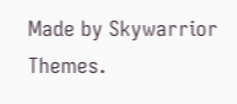Made by Skywarrior Themes.